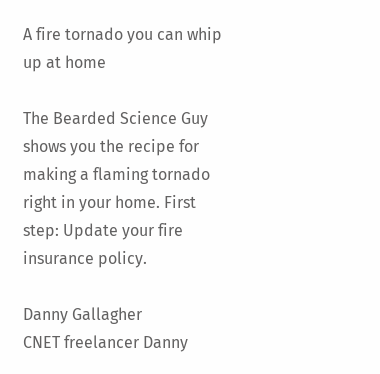A fire tornado you can whip up at home

The Bearded Science Guy shows you the recipe for making a flaming tornado right in your home. First step: Update your fire insurance policy.

Danny Gallagher
CNET freelancer Danny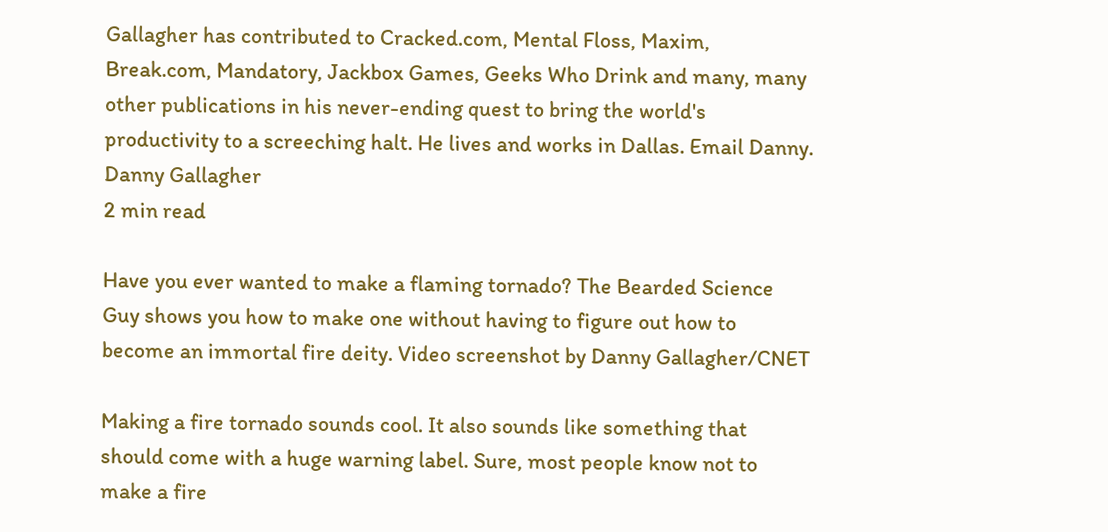Gallagher has contributed to Cracked.com, Mental Floss, Maxim, Break.com, Mandatory, Jackbox Games, Geeks Who Drink and many, many other publications in his never-ending quest to bring the world's productivity to a screeching halt. He lives and works in Dallas. Email Danny.
Danny Gallagher
2 min read

Have you ever wanted to make a flaming tornado? The Bearded Science Guy shows you how to make one without having to figure out how to become an immortal fire deity. Video screenshot by Danny Gallagher/CNET

Making a fire tornado sounds cool. It also sounds like something that should come with a huge warning label. Sure, most people know not to make a fire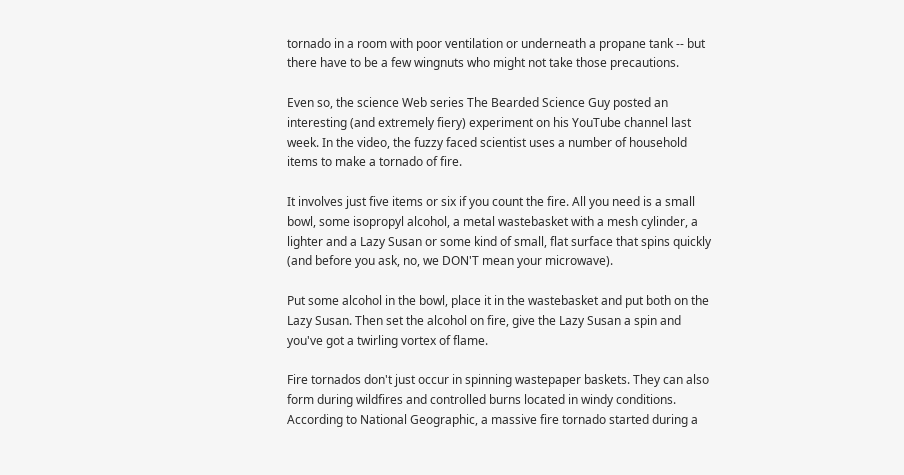tornado in a room with poor ventilation or underneath a propane tank -- but there have to be a few wingnuts who might not take those precautions.

Even so, the science Web series The Bearded Science Guy posted an interesting (and extremely fiery) experiment on his YouTube channel last week. In the video, the fuzzy faced scientist uses a number of household items to make a tornado of fire.

It involves just five items or six if you count the fire. All you need is a small bowl, some isopropyl alcohol, a metal wastebasket with a mesh cylinder, a lighter and a Lazy Susan or some kind of small, flat surface that spins quickly (and before you ask, no, we DON'T mean your microwave).

Put some alcohol in the bowl, place it in the wastebasket and put both on the Lazy Susan. Then set the alcohol on fire, give the Lazy Susan a spin and you've got a twirling vortex of flame.

Fire tornados don't just occur in spinning wastepaper baskets. They can also form during wildfires and controlled burns located in windy conditions. According to National Geographic, a massive fire tornado started during a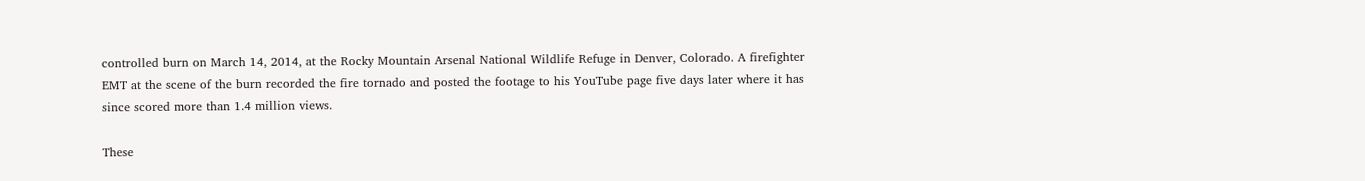controlled burn on March 14, 2014, at the Rocky Mountain Arsenal National Wildlife Refuge in Denver, Colorado. A firefighter EMT at the scene of the burn recorded the fire tornado and posted the footage to his YouTube page five days later where it has since scored more than 1.4 million views.

These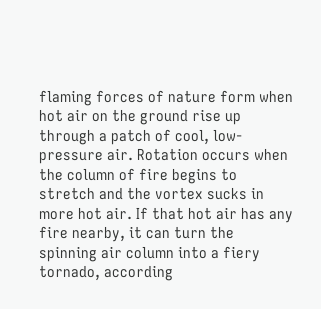flaming forces of nature form when hot air on the ground rise up through a patch of cool, low-pressure air. Rotation occurs when the column of fire begins to stretch and the vortex sucks in more hot air. If that hot air has any fire nearby, it can turn the spinning air column into a fiery tornado, according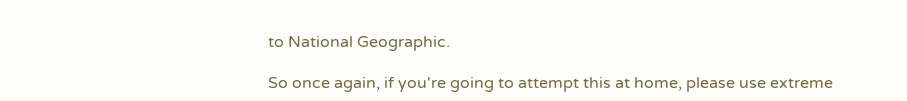to National Geographic.

So once again, if you're going to attempt this at home, please use extreme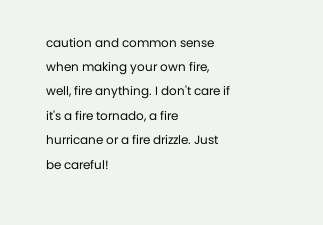caution and common sense when making your own fire, well, fire anything. I don't care if it's a fire tornado, a fire hurricane or a fire drizzle. Just be careful!